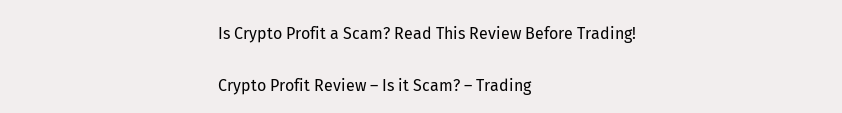Is Crypto Profit a Scam? Read This Review Before Trading!

Crypto Profit Review – Is it Scam? – Trading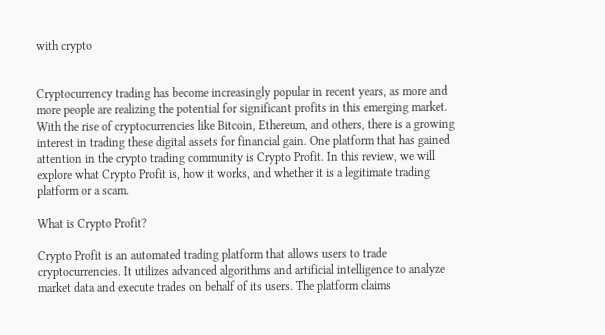with crypto


Cryptocurrency trading has become increasingly popular in recent years, as more and more people are realizing the potential for significant profits in this emerging market. With the rise of cryptocurrencies like Bitcoin, Ethereum, and others, there is a growing interest in trading these digital assets for financial gain. One platform that has gained attention in the crypto trading community is Crypto Profit. In this review, we will explore what Crypto Profit is, how it works, and whether it is a legitimate trading platform or a scam.

What is Crypto Profit?

Crypto Profit is an automated trading platform that allows users to trade cryptocurrencies. It utilizes advanced algorithms and artificial intelligence to analyze market data and execute trades on behalf of its users. The platform claims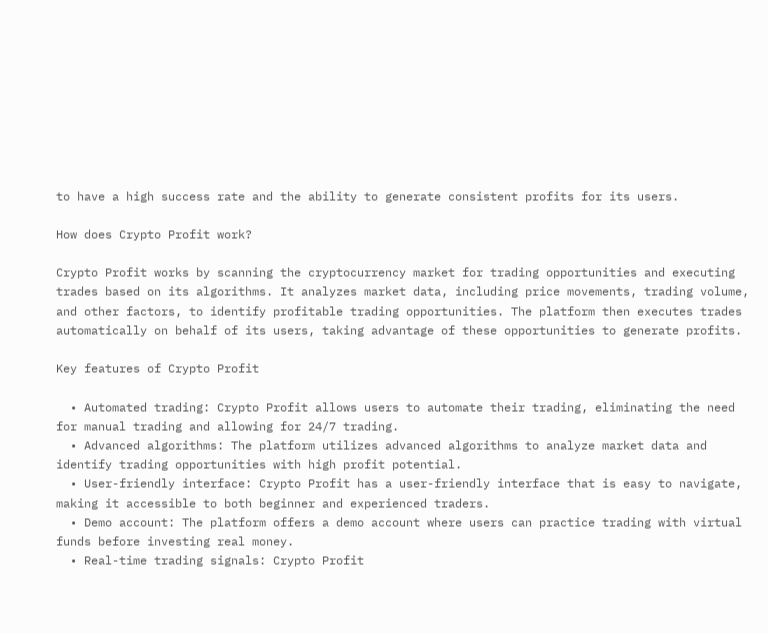to have a high success rate and the ability to generate consistent profits for its users.

How does Crypto Profit work?

Crypto Profit works by scanning the cryptocurrency market for trading opportunities and executing trades based on its algorithms. It analyzes market data, including price movements, trading volume, and other factors, to identify profitable trading opportunities. The platform then executes trades automatically on behalf of its users, taking advantage of these opportunities to generate profits.

Key features of Crypto Profit

  • Automated trading: Crypto Profit allows users to automate their trading, eliminating the need for manual trading and allowing for 24/7 trading.
  • Advanced algorithms: The platform utilizes advanced algorithms to analyze market data and identify trading opportunities with high profit potential.
  • User-friendly interface: Crypto Profit has a user-friendly interface that is easy to navigate, making it accessible to both beginner and experienced traders.
  • Demo account: The platform offers a demo account where users can practice trading with virtual funds before investing real money.
  • Real-time trading signals: Crypto Profit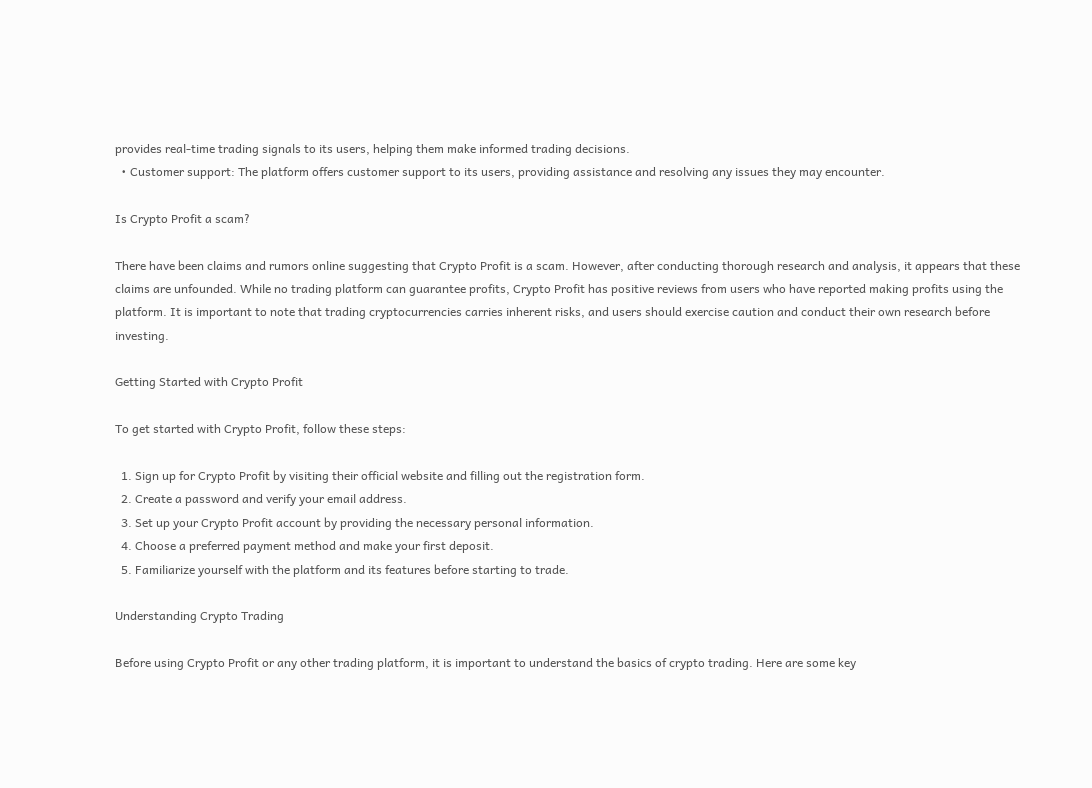provides real-time trading signals to its users, helping them make informed trading decisions.
  • Customer support: The platform offers customer support to its users, providing assistance and resolving any issues they may encounter.

Is Crypto Profit a scam?

There have been claims and rumors online suggesting that Crypto Profit is a scam. However, after conducting thorough research and analysis, it appears that these claims are unfounded. While no trading platform can guarantee profits, Crypto Profit has positive reviews from users who have reported making profits using the platform. It is important to note that trading cryptocurrencies carries inherent risks, and users should exercise caution and conduct their own research before investing.

Getting Started with Crypto Profit

To get started with Crypto Profit, follow these steps:

  1. Sign up for Crypto Profit by visiting their official website and filling out the registration form.
  2. Create a password and verify your email address.
  3. Set up your Crypto Profit account by providing the necessary personal information.
  4. Choose a preferred payment method and make your first deposit.
  5. Familiarize yourself with the platform and its features before starting to trade.

Understanding Crypto Trading

Before using Crypto Profit or any other trading platform, it is important to understand the basics of crypto trading. Here are some key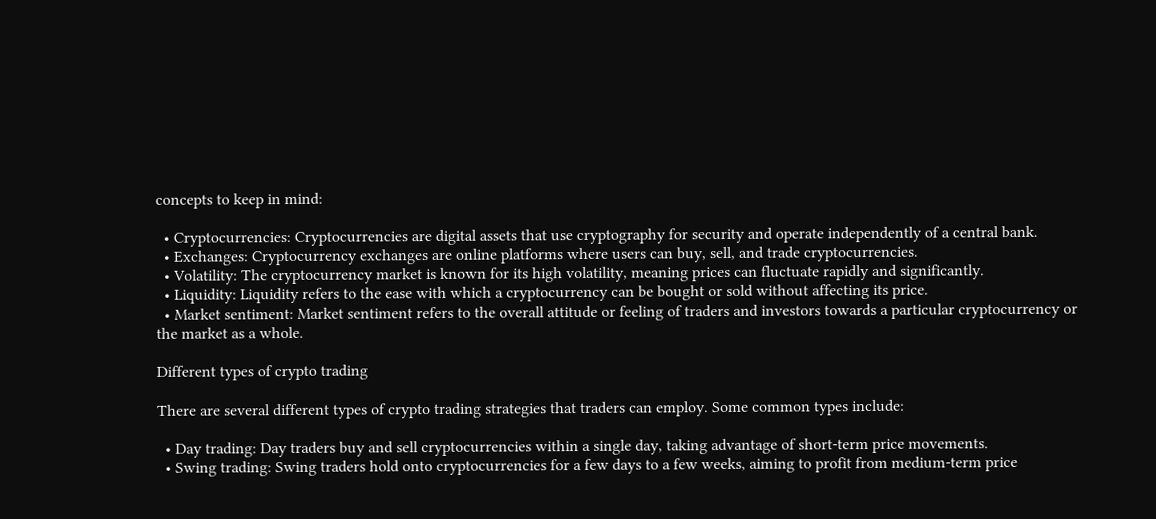concepts to keep in mind:

  • Cryptocurrencies: Cryptocurrencies are digital assets that use cryptography for security and operate independently of a central bank.
  • Exchanges: Cryptocurrency exchanges are online platforms where users can buy, sell, and trade cryptocurrencies.
  • Volatility: The cryptocurrency market is known for its high volatility, meaning prices can fluctuate rapidly and significantly.
  • Liquidity: Liquidity refers to the ease with which a cryptocurrency can be bought or sold without affecting its price.
  • Market sentiment: Market sentiment refers to the overall attitude or feeling of traders and investors towards a particular cryptocurrency or the market as a whole.

Different types of crypto trading

There are several different types of crypto trading strategies that traders can employ. Some common types include:

  • Day trading: Day traders buy and sell cryptocurrencies within a single day, taking advantage of short-term price movements.
  • Swing trading: Swing traders hold onto cryptocurrencies for a few days to a few weeks, aiming to profit from medium-term price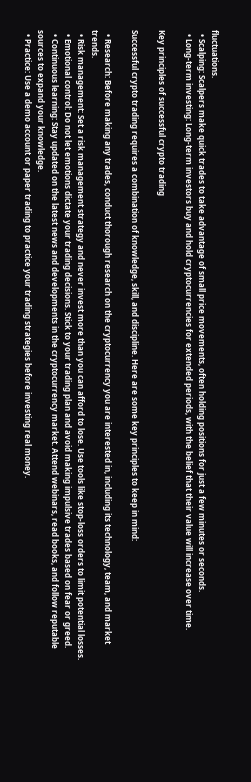fluctuations.
  • Scalping: Scalpers make quick trades to take advantage of small price movements, often holding positions for just a few minutes or seconds.
  • Long-term investing: Long-term investors buy and hold cryptocurrencies for extended periods, with the belief that their value will increase over time.

Key principles of successful crypto trading

Successful crypto trading requires a combination of knowledge, skill, and discipline. Here are some key principles to keep in mind:

  • Research: Before making any trades, conduct thorough research on the cryptocurrency you are interested in, including its technology, team, and market trends.
  • Risk management: Set a risk management strategy and never invest more than you can afford to lose. Use tools like stop-loss orders to limit potential losses.
  • Emotional control: Do not let emotions dictate your trading decisions. Stick to your trading plan and avoid making impulsive trades based on fear or greed.
  • Continuous learning: Stay updated on the latest news and developments in the cryptocurrency market. Attend webinars, read books, and follow reputable sources to expand your knowledge.
  • Practice: Use a demo account or paper trading to practice your trading strategies before investing real money.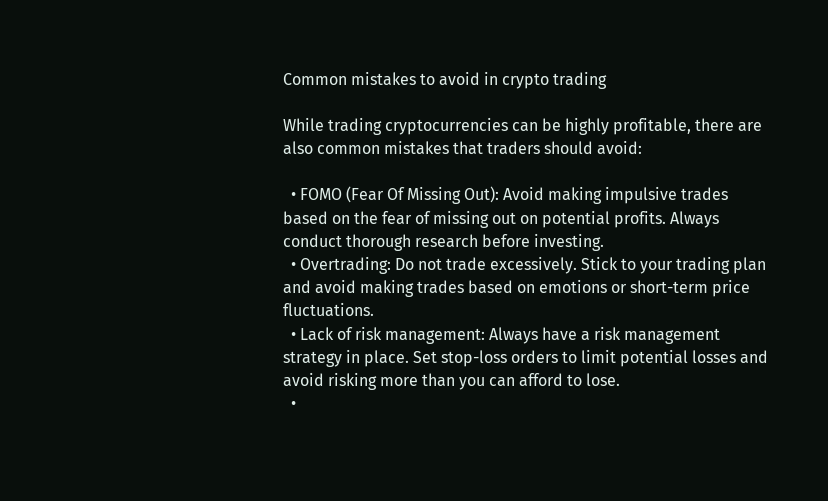Common mistakes to avoid in crypto trading

While trading cryptocurrencies can be highly profitable, there are also common mistakes that traders should avoid:

  • FOMO (Fear Of Missing Out): Avoid making impulsive trades based on the fear of missing out on potential profits. Always conduct thorough research before investing.
  • Overtrading: Do not trade excessively. Stick to your trading plan and avoid making trades based on emotions or short-term price fluctuations.
  • Lack of risk management: Always have a risk management strategy in place. Set stop-loss orders to limit potential losses and avoid risking more than you can afford to lose.
  •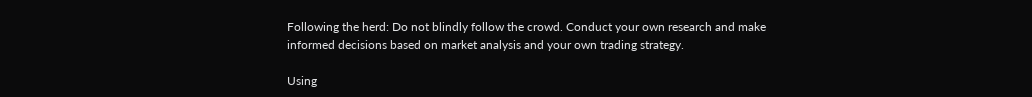Following the herd: Do not blindly follow the crowd. Conduct your own research and make informed decisions based on market analysis and your own trading strategy.

Using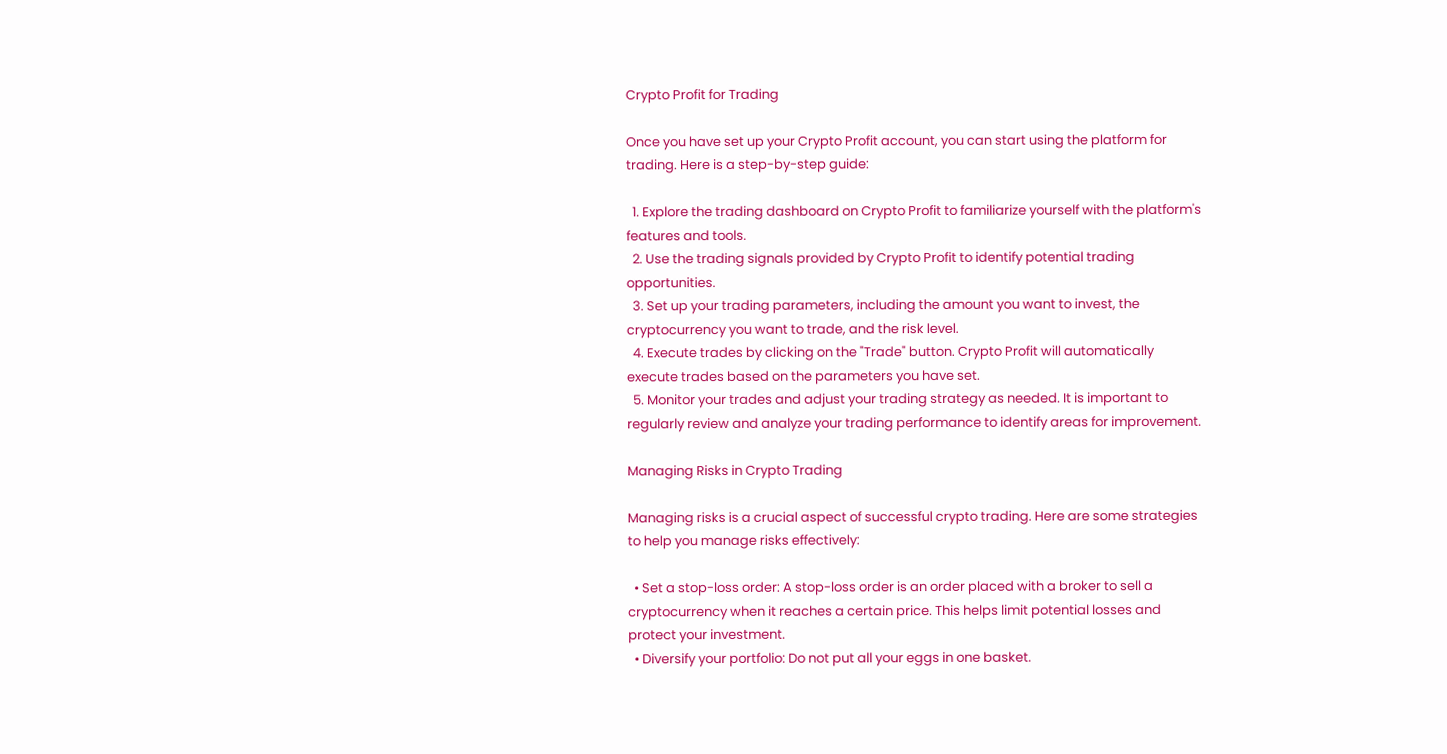Crypto Profit for Trading

Once you have set up your Crypto Profit account, you can start using the platform for trading. Here is a step-by-step guide:

  1. Explore the trading dashboard on Crypto Profit to familiarize yourself with the platform's features and tools.
  2. Use the trading signals provided by Crypto Profit to identify potential trading opportunities.
  3. Set up your trading parameters, including the amount you want to invest, the cryptocurrency you want to trade, and the risk level.
  4. Execute trades by clicking on the "Trade" button. Crypto Profit will automatically execute trades based on the parameters you have set.
  5. Monitor your trades and adjust your trading strategy as needed. It is important to regularly review and analyze your trading performance to identify areas for improvement.

Managing Risks in Crypto Trading

Managing risks is a crucial aspect of successful crypto trading. Here are some strategies to help you manage risks effectively:

  • Set a stop-loss order: A stop-loss order is an order placed with a broker to sell a cryptocurrency when it reaches a certain price. This helps limit potential losses and protect your investment.
  • Diversify your portfolio: Do not put all your eggs in one basket.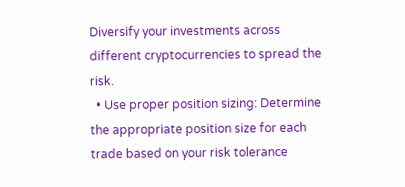Diversify your investments across different cryptocurrencies to spread the risk.
  • Use proper position sizing: Determine the appropriate position size for each trade based on your risk tolerance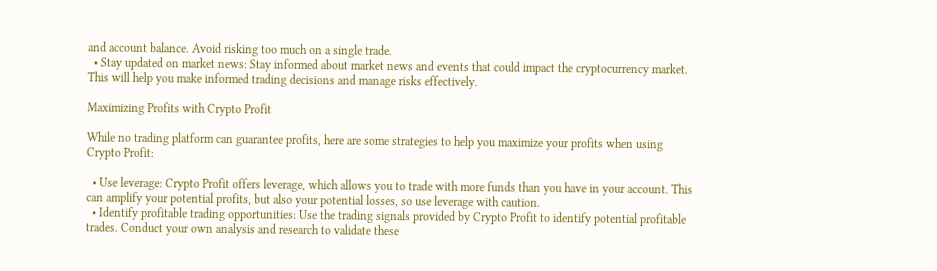and account balance. Avoid risking too much on a single trade.
  • Stay updated on market news: Stay informed about market news and events that could impact the cryptocurrency market. This will help you make informed trading decisions and manage risks effectively.

Maximizing Profits with Crypto Profit

While no trading platform can guarantee profits, here are some strategies to help you maximize your profits when using Crypto Profit:

  • Use leverage: Crypto Profit offers leverage, which allows you to trade with more funds than you have in your account. This can amplify your potential profits, but also your potential losses, so use leverage with caution.
  • Identify profitable trading opportunities: Use the trading signals provided by Crypto Profit to identify potential profitable trades. Conduct your own analysis and research to validate these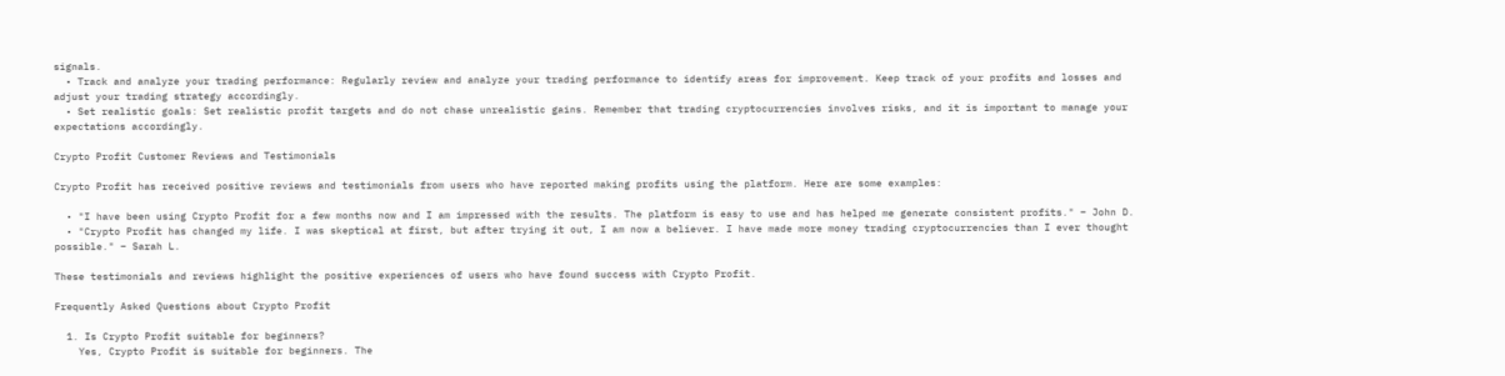signals.
  • Track and analyze your trading performance: Regularly review and analyze your trading performance to identify areas for improvement. Keep track of your profits and losses and adjust your trading strategy accordingly.
  • Set realistic goals: Set realistic profit targets and do not chase unrealistic gains. Remember that trading cryptocurrencies involves risks, and it is important to manage your expectations accordingly.

Crypto Profit Customer Reviews and Testimonials

Crypto Profit has received positive reviews and testimonials from users who have reported making profits using the platform. Here are some examples:

  • "I have been using Crypto Profit for a few months now and I am impressed with the results. The platform is easy to use and has helped me generate consistent profits." – John D.
  • "Crypto Profit has changed my life. I was skeptical at first, but after trying it out, I am now a believer. I have made more money trading cryptocurrencies than I ever thought possible." – Sarah L.

These testimonials and reviews highlight the positive experiences of users who have found success with Crypto Profit.

Frequently Asked Questions about Crypto Profit

  1. Is Crypto Profit suitable for beginners?
    Yes, Crypto Profit is suitable for beginners. The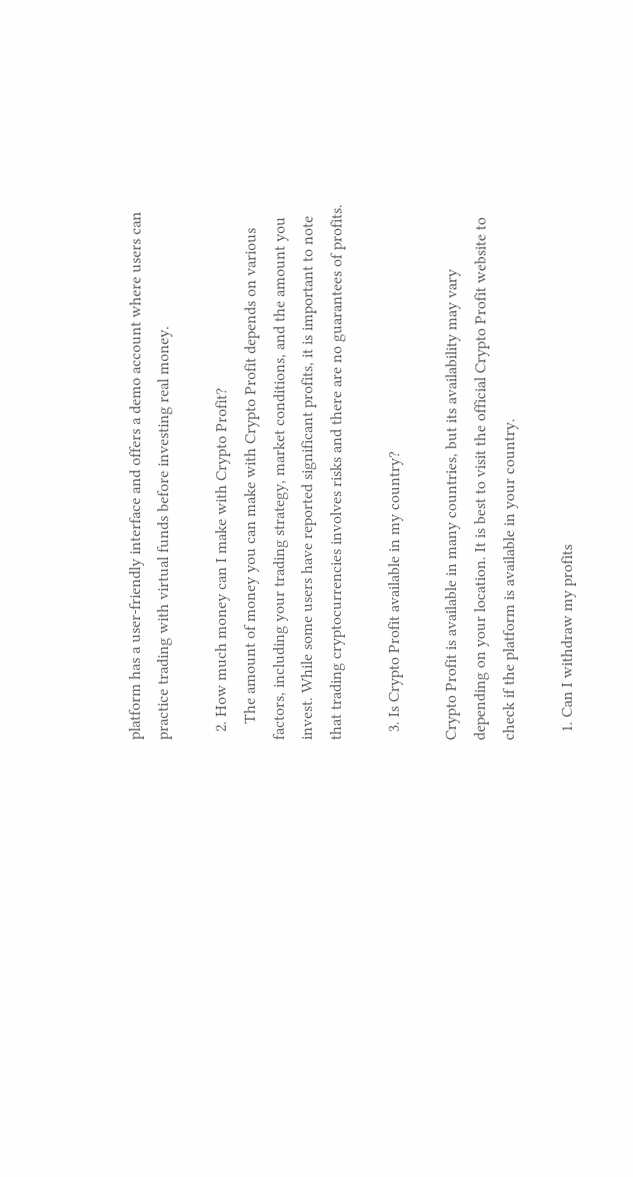platform has a user-friendly interface and offers a demo account where users can practice trading with virtual funds before investing real money.

  2. How much money can I make with Crypto Profit?
    The amount of money you can make with Crypto Profit depends on various factors, including your trading strategy, market conditions, and the amount you invest. While some users have reported significant profits, it is important to note that trading cryptocurrencies involves risks and there are no guarantees of profits.

  3. Is Crypto Profit available in my country?

Crypto Profit is available in many countries, but its availability may vary depending on your location. It is best to visit the official Crypto Profit website to check if the platform is available in your country.

  1. Can I withdraw my profits